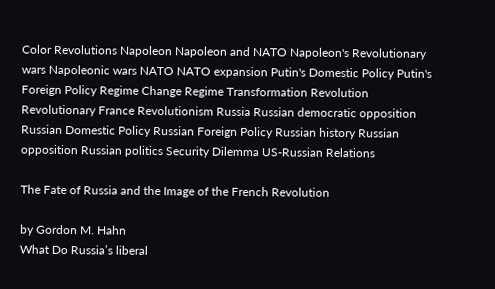Color Revolutions Napoleon Napoleon and NATO Napoleon's Revolutionary wars Napoleonic wars NATO NATO expansion Putin's Domestic Policy Putin's Foreign Policy Regime Change Regime Transformation Revolution Revolutionary France Revolutionism Russia Russian democratic opposition Russian Domestic Policy Russian Foreign Policy Russian history Russian opposition Russian politics Security Dilemma US-Russian Relations

The Fate of Russia and the Image of the French Revolution

by Gordon M. Hahn
What Do Russia’s liberal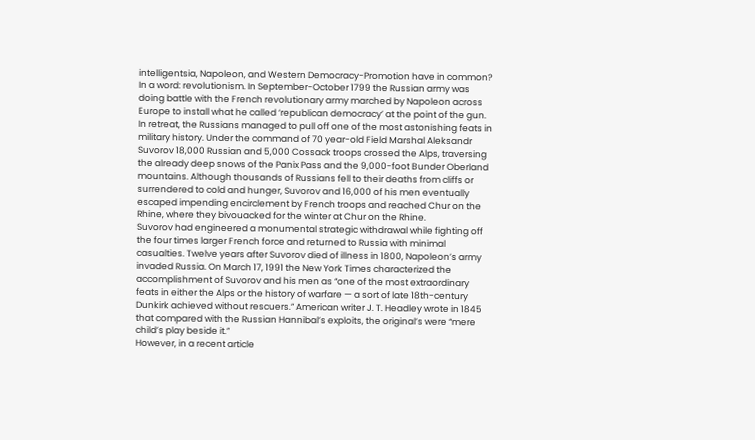intelligentsia, Napoleon, and Western Democracy-Promotion have in common? In a word: revolutionism. In September-October 1799 the Russian army was doing battle with the French revolutionary army marched by Napoleon across Europe to install what he called ‘republican democracy’ at the point of the gun. In retreat, the Russians managed to pull off one of the most astonishing feats in military history. Under the command of 70 year-old Field Marshal Aleksandr Suvorov 18,000 Russian and 5,000 Cossack troops crossed the Alps, traversing the already deep snows of the Panix Pass and the 9,000-foot Bunder Oberland mountains. Although thousands of Russians fell to their deaths from cliffs or surrendered to cold and hunger, Suvorov and 16,000 of his men eventually escaped impending encirclement by French troops and reached Chur on the Rhine, where they bivouacked for the winter at Chur on the Rhine.
Suvorov had engineered a monumental strategic withdrawal while fighting off the four times larger French force and returned to Russia with minimal casualties. Twelve years after Suvorov died of illness in 1800, Napoleon’s army invaded Russia. On March 17, 1991 the New York Times characterized the accomplishment of Suvorov and his men as “one of the most extraordinary feats in either the Alps or the history of warfare — a sort of late 18th-century Dunkirk achieved without rescuers.” American writer J. T. Headley wrote in 1845 that compared with the Russian Hannibal’s exploits, the original’s were “mere child’s play beside it.”
However, in a recent article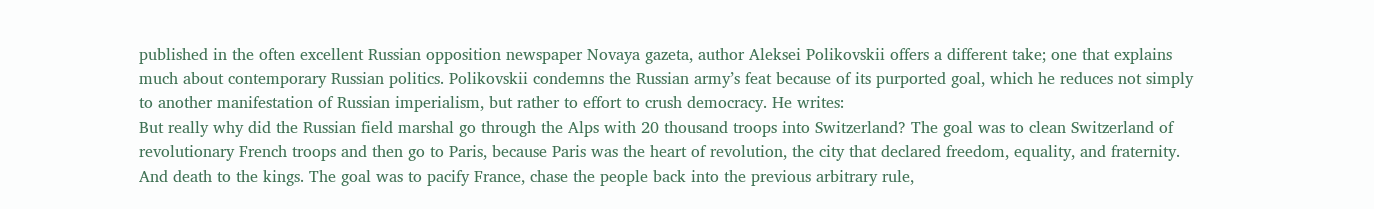published in the often excellent Russian opposition newspaper Novaya gazeta, author Aleksei Polikovskii offers a different take; one that explains much about contemporary Russian politics. Polikovskii condemns the Russian army’s feat because of its purported goal, which he reduces not simply to another manifestation of Russian imperialism, but rather to effort to crush democracy. He writes:
But really why did the Russian field marshal go through the Alps with 20 thousand troops into Switzerland? The goal was to clean Switzerland of revolutionary French troops and then go to Paris, because Paris was the heart of revolution, the city that declared freedom, equality, and fraternity. And death to the kings. The goal was to pacify France, chase the people back into the previous arbitrary rule,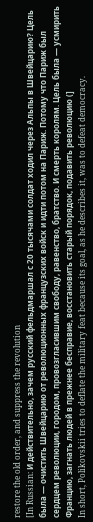restore the old order, and suppress the revolution
[In Russian: И действительно, зачем русский фельдмаршал с 20 тысячами солдат ходил через Альпы в Швейцарию? Цель была ― очистить Швейцарию от революционных французских войск и идти потом на Париж. Потому что Париж был сердцем революции, городом, провозгласившим свободу, равенство, братство. И смерть королям. Цель была ― усмирить Францию, загнать людей в прежнее бесправие, восстановить старый порядок, подавить революцию (]
In short, Polikovskii tries to deflate the military feat because its goal, as he describes it, was to defeat democracy.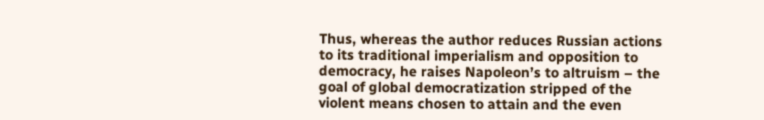Thus, whereas the author reduces Russian actions to its traditional imperialism and opposition to democracy, he raises Napoleon’s to altruism – the goal of global democratization stripped of the violent means chosen to attain and the even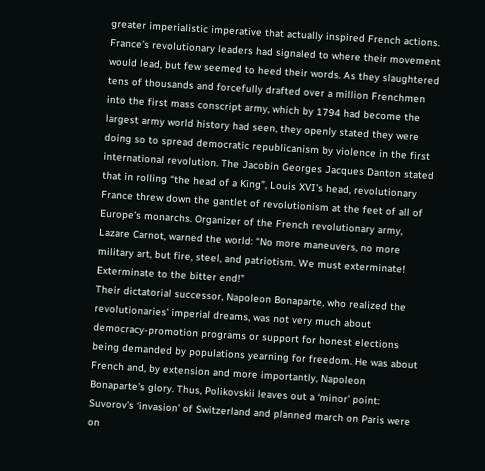greater imperialistic imperative that actually inspired French actions. France’s revolutionary leaders had signaled to where their movement would lead, but few seemed to heed their words. As they slaughtered tens of thousands and forcefully drafted over a million Frenchmen into the first mass conscript army, which by 1794 had become the largest army world history had seen, they openly stated they were doing so to spread democratic republicanism by violence in the first international revolution. The Jacobin Georges Jacques Danton stated that in rolling “the head of a King”, Louis XVI’s head, revolutionary France threw down the gantlet of revolutionism at the feet of all of Europe’s monarchs. Organizer of the French revolutionary army, Lazare Carnot, warned the world: “No more maneuvers, no more military art, but fire, steel, and patriotism. We must exterminate! Exterminate to the bitter end!”
Their dictatorial successor, Napoleon Bonaparte, who realized the revolutionaries’ imperial dreams, was not very much about democracy-promotion programs or support for honest elections being demanded by populations yearning for freedom. He was about French and, by extension and more importantly, Napoleon Bonaparte’s glory. Thus, Polikovskii leaves out a ‘minor’ point: Suvorov’s ‘invasion’ of Switzerland and planned march on Paris were on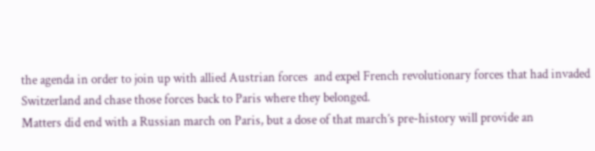the agenda in order to join up with allied Austrian forces  and expel French revolutionary forces that had invaded Switzerland and chase those forces back to Paris where they belonged.
Matters did end with a Russian march on Paris, but a dose of that march’s pre-history will provide an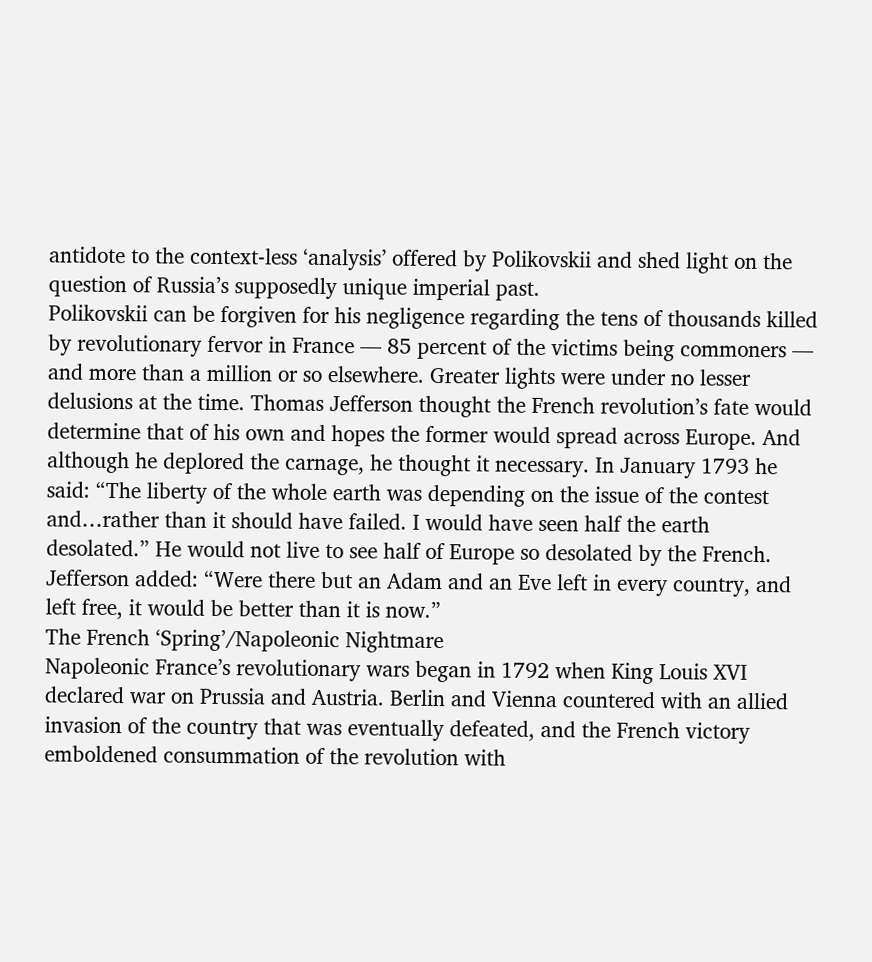antidote to the context-less ‘analysis’ offered by Polikovskii and shed light on the question of Russia’s supposedly unique imperial past.
Polikovskii can be forgiven for his negligence regarding the tens of thousands killed by revolutionary fervor in France — 85 percent of the victims being commoners — and more than a million or so elsewhere. Greater lights were under no lesser delusions at the time. Thomas Jefferson thought the French revolution’s fate would determine that of his own and hopes the former would spread across Europe. And although he deplored the carnage, he thought it necessary. In January 1793 he said: “The liberty of the whole earth was depending on the issue of the contest and…rather than it should have failed. I would have seen half the earth desolated.” He would not live to see half of Europe so desolated by the French. Jefferson added: “Were there but an Adam and an Eve left in every country, and left free, it would be better than it is now.”
The French ‘Spring’/Napoleonic Nightmare
Napoleonic France’s revolutionary wars began in 1792 when King Louis XVI declared war on Prussia and Austria. Berlin and Vienna countered with an allied invasion of the country that was eventually defeated, and the French victory emboldened consummation of the revolution with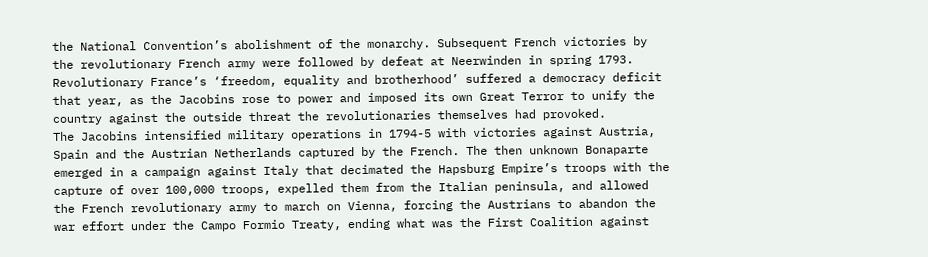the National Convention’s abolishment of the monarchy. Subsequent French victories by the revolutionary French army were followed by defeat at Neerwinden in spring 1793. Revolutionary France’s ‘freedom, equality and brotherhood’ suffered a democracy deficit that year, as the Jacobins rose to power and imposed its own Great Terror to unify the country against the outside threat the revolutionaries themselves had provoked.
The Jacobins intensified military operations in 1794-5 with victories against Austria, Spain and the Austrian Netherlands captured by the French. The then unknown Bonaparte emerged in a campaign against Italy that decimated the Hapsburg Empire’s troops with the capture of over 100,000 troops, expelled them from the Italian peninsula, and allowed the French revolutionary army to march on Vienna, forcing the Austrians to abandon the war effort under the Campo Formio Treaty, ending what was the First Coalition against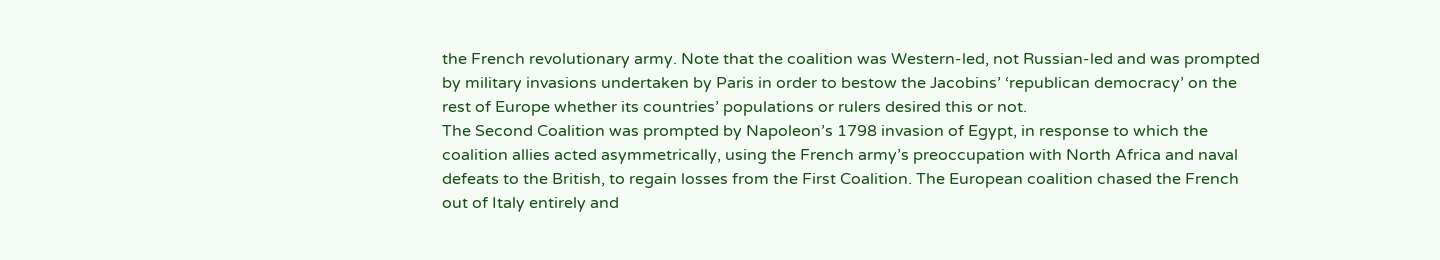the French revolutionary army. Note that the coalition was Western-led, not Russian-led and was prompted by military invasions undertaken by Paris in order to bestow the Jacobins’ ‘republican democracy’ on the rest of Europe whether its countries’ populations or rulers desired this or not.
The Second Coalition was prompted by Napoleon’s 1798 invasion of Egypt, in response to which the coalition allies acted asymmetrically, using the French army’s preoccupation with North Africa and naval defeats to the British, to regain losses from the First Coalition. The European coalition chased the French out of Italy entirely and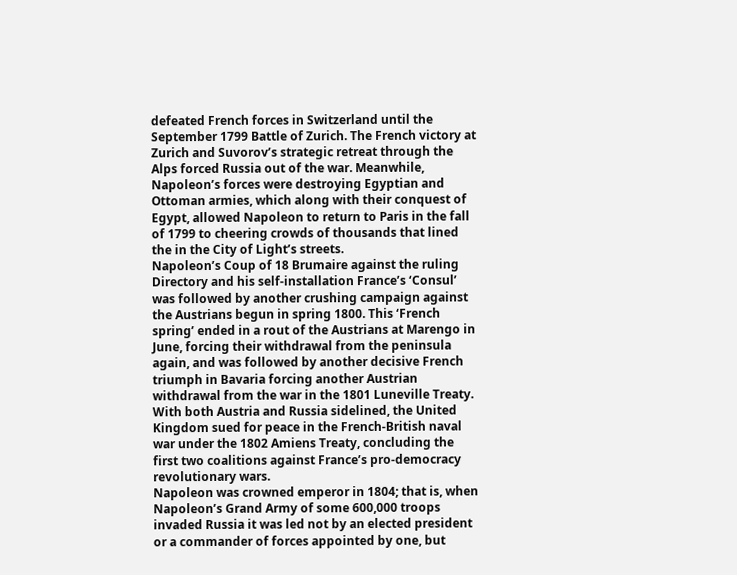defeated French forces in Switzerland until the September 1799 Battle of Zurich. The French victory at Zurich and Suvorov’s strategic retreat through the Alps forced Russia out of the war. Meanwhile, Napoleon’s forces were destroying Egyptian and Ottoman armies, which along with their conquest of Egypt, allowed Napoleon to return to Paris in the fall of 1799 to cheering crowds of thousands that lined the in the City of Light’s streets.
Napoleon’s Coup of 18 Brumaire against the ruling Directory and his self-installation France’s ‘Consul’ was followed by another crushing campaign against the Austrians begun in spring 1800. This ‘French spring’ ended in a rout of the Austrians at Marengo in June, forcing their withdrawal from the peninsula again, and was followed by another decisive French triumph in Bavaria forcing another Austrian withdrawal from the war in the 1801 Luneville Treaty. With both Austria and Russia sidelined, the United Kingdom sued for peace in the French-British naval war under the 1802 Amiens Treaty, concluding the first two coalitions against France’s pro-democracy revolutionary wars.
Napoleon was crowned emperor in 1804; that is, when Napoleon’s Grand Army of some 600,000 troops invaded Russia it was led not by an elected president or a commander of forces appointed by one, but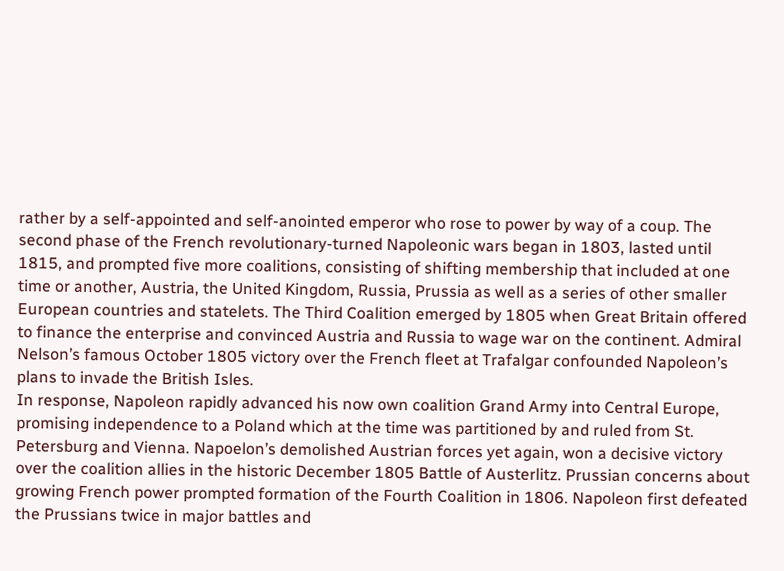rather by a self-appointed and self-anointed emperor who rose to power by way of a coup. The second phase of the French revolutionary-turned Napoleonic wars began in 1803, lasted until 1815, and prompted five more coalitions, consisting of shifting membership that included at one time or another, Austria, the United Kingdom, Russia, Prussia as well as a series of other smaller European countries and statelets. The Third Coalition emerged by 1805 when Great Britain offered to finance the enterprise and convinced Austria and Russia to wage war on the continent. Admiral Nelson’s famous October 1805 victory over the French fleet at Trafalgar confounded Napoleon’s plans to invade the British Isles.
In response, Napoleon rapidly advanced his now own coalition Grand Army into Central Europe, promising independence to a Poland which at the time was partitioned by and ruled from St. Petersburg and Vienna. Napoelon’s demolished Austrian forces yet again, won a decisive victory over the coalition allies in the historic December 1805 Battle of Austerlitz. Prussian concerns about growing French power prompted formation of the Fourth Coalition in 1806. Napoleon first defeated the Prussians twice in major battles and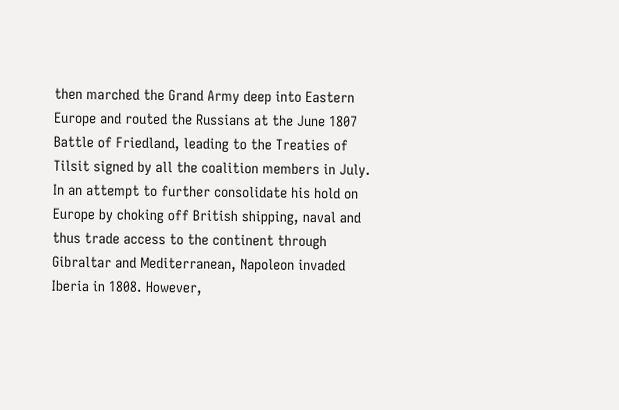then marched the Grand Army deep into Eastern Europe and routed the Russians at the June 1807 Battle of Friedland, leading to the Treaties of Tilsit signed by all the coalition members in July.
In an attempt to further consolidate his hold on Europe by choking off British shipping, naval and thus trade access to the continent through Gibraltar and Mediterranean, Napoleon invaded Iberia in 1808. However,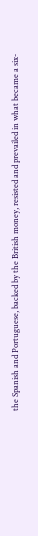the Spanish and Portuguese, backed by the British money, resisted and prevailed in what became a six-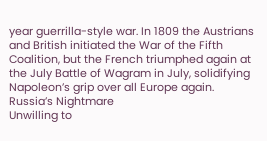year guerrilla-style war. In 1809 the Austrians and British initiated the War of the Fifth Coalition, but the French triumphed again at the July Battle of Wagram in July, solidifying Napoleon’s grip over all Europe again.
Russia’s Nightmare
Unwilling to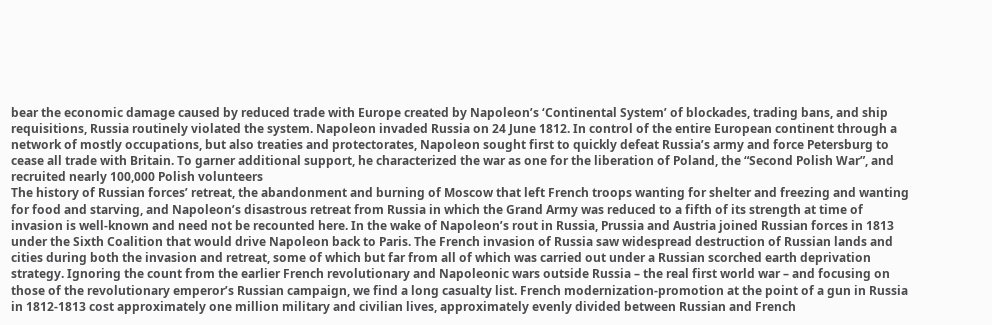bear the economic damage caused by reduced trade with Europe created by Napoleon’s ‘Continental System’ of blockades, trading bans, and ship requisitions, Russia routinely violated the system. Napoleon invaded Russia on 24 June 1812. In control of the entire European continent through a network of mostly occupations, but also treaties and protectorates, Napoleon sought first to quickly defeat Russia’s army and force Petersburg to cease all trade with Britain. To garner additional support, he characterized the war as one for the liberation of Poland, the “Second Polish War”, and recruited nearly 100,000 Polish volunteers
The history of Russian forces’ retreat, the abandonment and burning of Moscow that left French troops wanting for shelter and freezing and wanting for food and starving, and Napoleon’s disastrous retreat from Russia in which the Grand Army was reduced to a fifth of its strength at time of invasion is well-known and need not be recounted here. In the wake of Napoleon’s rout in Russia, Prussia and Austria joined Russian forces in 1813 under the Sixth Coalition that would drive Napoleon back to Paris. The French invasion of Russia saw widespread destruction of Russian lands and cities during both the invasion and retreat, some of which but far from all of which was carried out under a Russian scorched earth deprivation strategy. Ignoring the count from the earlier French revolutionary and Napoleonic wars outside Russia – the real first world war – and focusing on those of the revolutionary emperor’s Russian campaign, we find a long casualty list. French modernization-promotion at the point of a gun in Russia in 1812-1813 cost approximately one million military and civilian lives, approximately evenly divided between Russian and French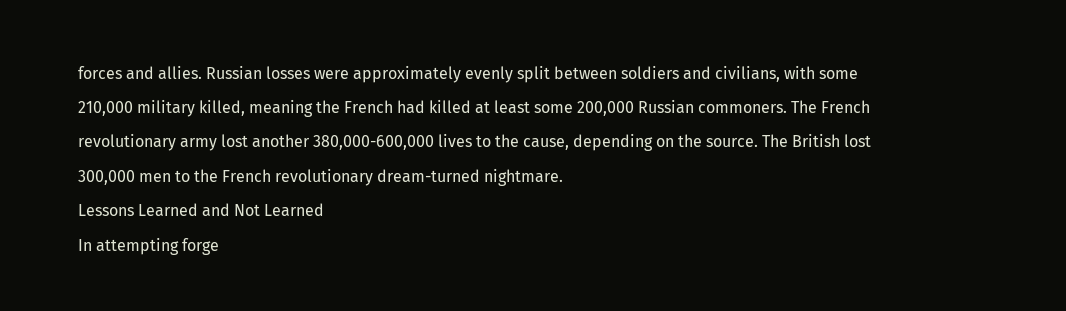forces and allies. Russian losses were approximately evenly split between soldiers and civilians, with some 210,000 military killed, meaning the French had killed at least some 200,000 Russian commoners. The French revolutionary army lost another 380,000-600,000 lives to the cause, depending on the source. The British lost 300,000 men to the French revolutionary dream-turned nightmare.
Lessons Learned and Not Learned
In attempting forge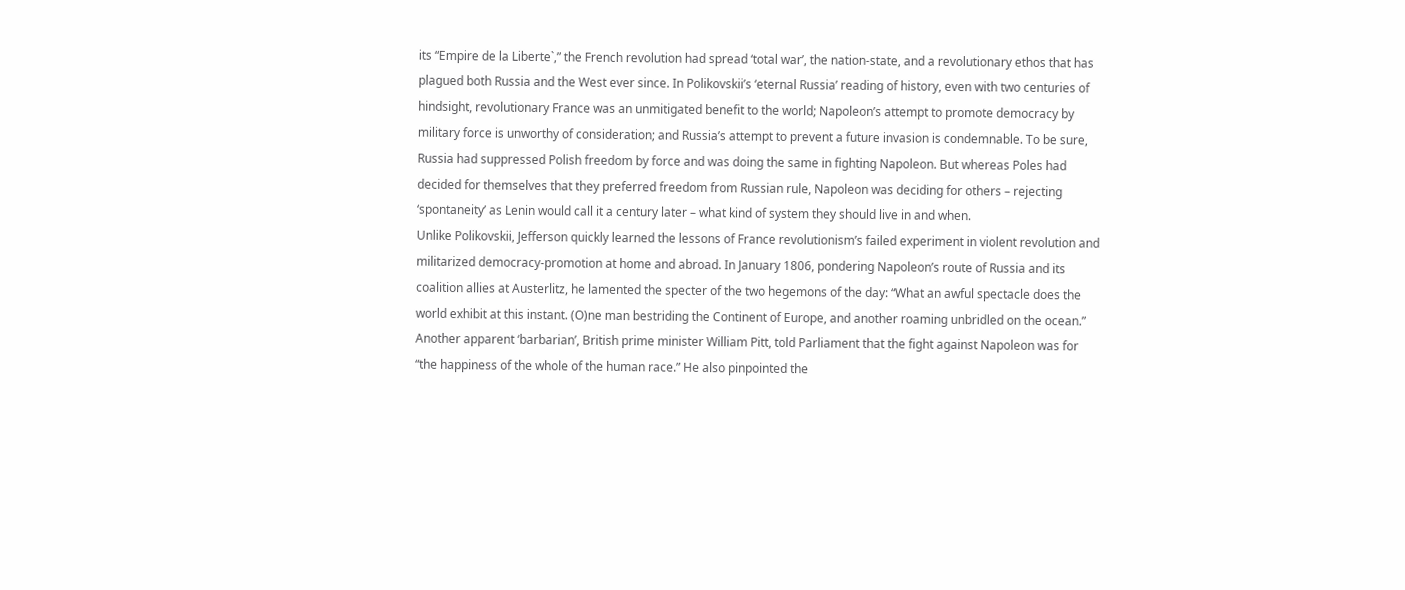its “Empire de la Liberte`,” the French revolution had spread ‘total war’, the nation-state, and a revolutionary ethos that has plagued both Russia and the West ever since. In Polikovskii’s ‘eternal Russia’ reading of history, even with two centuries of hindsight, revolutionary France was an unmitigated benefit to the world; Napoleon’s attempt to promote democracy by military force is unworthy of consideration; and Russia’s attempt to prevent a future invasion is condemnable. To be sure, Russia had suppressed Polish freedom by force and was doing the same in fighting Napoleon. But whereas Poles had decided for themselves that they preferred freedom from Russian rule, Napoleon was deciding for others – rejecting ‘spontaneity’ as Lenin would call it a century later – what kind of system they should live in and when.
Unlike Polikovskii, Jefferson quickly learned the lessons of France revolutionism’s failed experiment in violent revolution and militarized democracy-promotion at home and abroad. In January 1806, pondering Napoleon’s route of Russia and its coalition allies at Austerlitz, he lamented the specter of the two hegemons of the day: “What an awful spectacle does the world exhibit at this instant. (O)ne man bestriding the Continent of Europe, and another roaming unbridled on the ocean.” Another apparent ‘barbarian’, British prime minister William Pitt, told Parliament that the fight against Napoleon was for “the happiness of the whole of the human race.” He also pinpointed the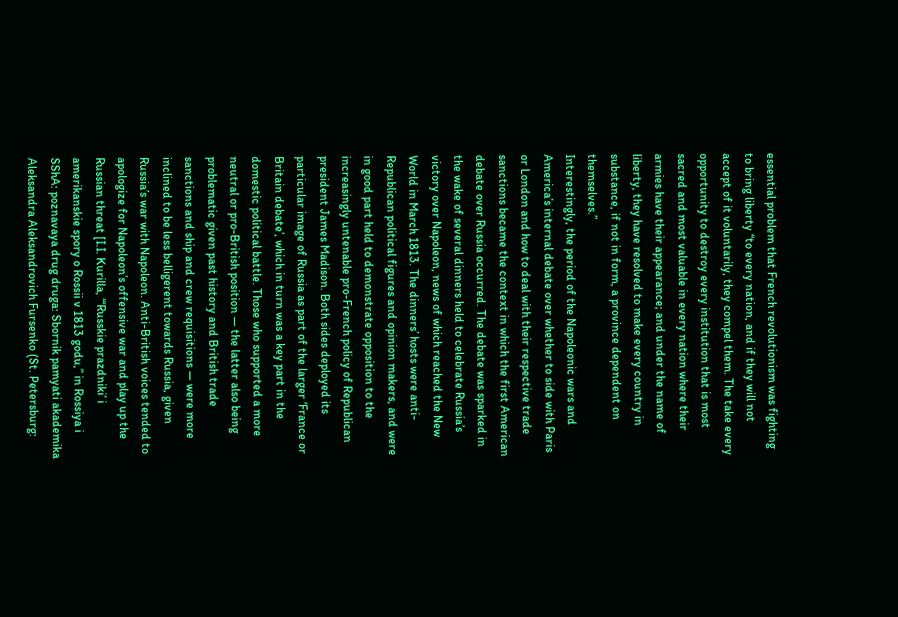essential problem that French revolutionism was fighting to bring liberty “to every nation, and if they will not accept of it voluntarily, they compel them. The take every opportunity to destroy every institution that is most sacred and most valuable in every nation where their armies have their appearance; and under the name of liberty, they have resolved to make every country in substance, if not in form, a province dependent on themselves.”
Interestingly, the period of the Napoleonic wars and America’s internal debate over whether to side with Paris or London and how to deal with their respective trade sanctions became the context in which the first American debate over Russia occurred. The debate was sparked in the wake of several dinners held to celebrate Russia’s victory over Napoleon, news of which reached the New World in March 1813. The dinners’ hosts were anti-Republican political figures and opinion makers, and were in good part held to demonstrate opposition to the increasingly untenable pro-French policy of Republican president James Madison. Both sides deployed its particular image of Russia as part of the larger ‘France or Britain debate’, which in turn was a key part in the domestic political battle. Those who supported a more neutral or pro-British position — the latter also being problematic given past history and British trade sanctions and ship and crew requisitions — were more inclined to be less belligerent towards Russia, given Russia’s war with Napoleon. Anti-British voices tended to apologize for Napoleon’s offensive war and play up the Russian threat [I.I. Kurilla, “‘Russkie prazdniki’ i amerikanskie spory o Rossii v 1813 godu,” in Rossiya i SShA: poznavaya drug druga: Sbornik pamyati akademika Aleksandra Aleksandrovich Fursenko (St. Petersburg: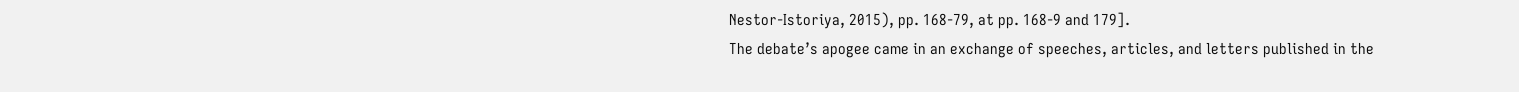Nestor-Istoriya, 2015), pp. 168-79, at pp. 168-9 and 179].
The debate’s apogee came in an exchange of speeches, articles, and letters published in the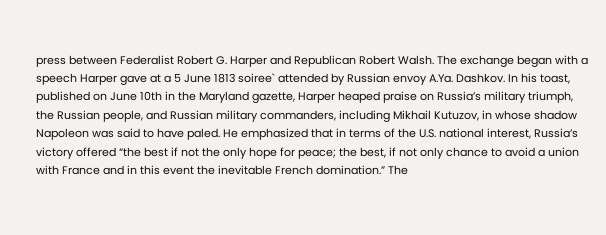press between Federalist Robert G. Harper and Republican Robert Walsh. The exchange began with a speech Harper gave at a 5 June 1813 soiree` attended by Russian envoy A.Ya. Dashkov. In his toast, published on June 10th in the Maryland gazette, Harper heaped praise on Russia’s military triumph, the Russian people, and Russian military commanders, including Mikhail Kutuzov, in whose shadow Napoleon was said to have paled. He emphasized that in terms of the U.S. national interest, Russia’s victory offered “the best if not the only hope for peace; the best, if not only chance to avoid a union with France and in this event the inevitable French domination.” The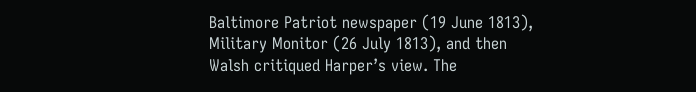Baltimore Patriot newspaper (19 June 1813), Military Monitor (26 July 1813), and then Walsh critiqued Harper’s view. The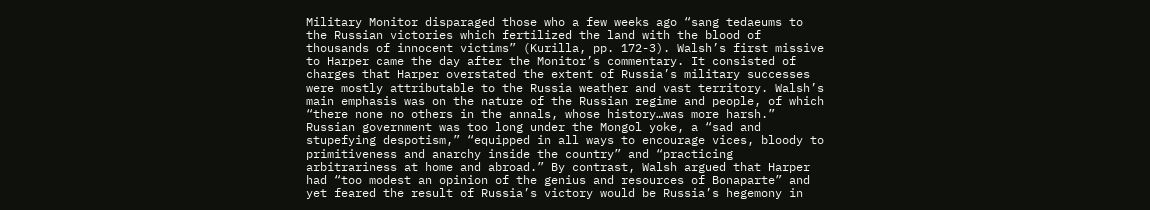Military Monitor disparaged those who a few weeks ago “sang tedaeums to the Russian victories which fertilized the land with the blood of thousands of innocent victims” (Kurilla, pp. 172-3). Walsh’s first missive to Harper came the day after the Monitor’s commentary. It consisted of charges that Harper overstated the extent of Russia’s military successes were mostly attributable to the Russia weather and vast territory. Walsh’s main emphasis was on the nature of the Russian regime and people, of which “there none no others in the annals, whose history…was more harsh.” Russian government was too long under the Mongol yoke, a “sad and stupefying despotism,” “equipped in all ways to encourage vices, bloody to primitiveness and anarchy inside the country” and “practicing arbitrariness at home and abroad.” By contrast, Walsh argued that Harper had “too modest an opinion of the genius and resources of Bonaparte” and yet feared the result of Russia’s victory would be Russia’s hegemony in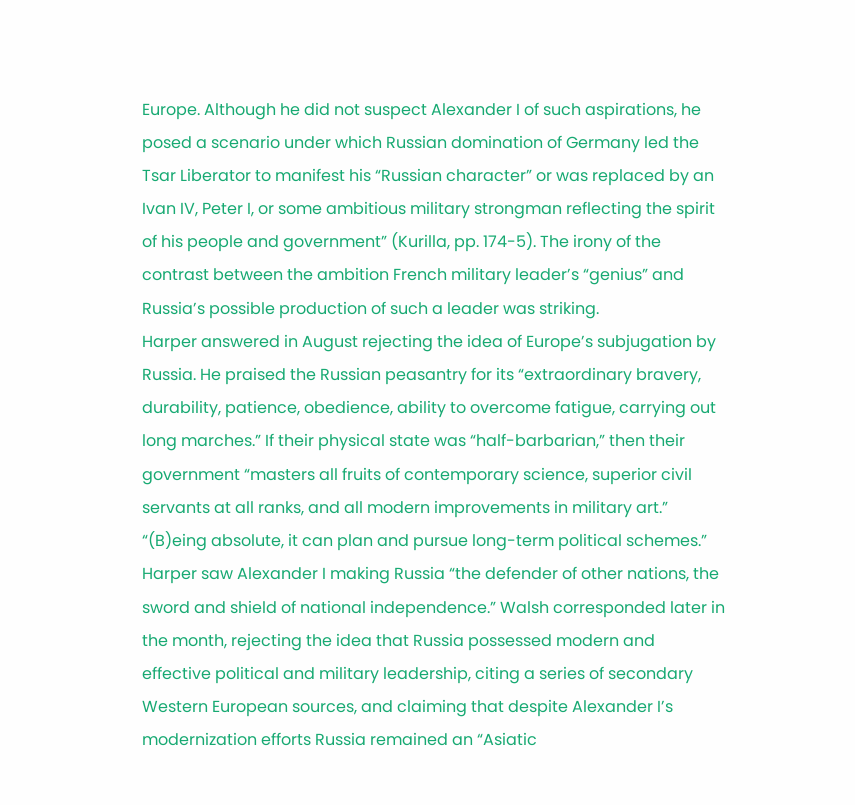Europe. Although he did not suspect Alexander I of such aspirations, he posed a scenario under which Russian domination of Germany led the Tsar Liberator to manifest his “Russian character” or was replaced by an Ivan IV, Peter I, or some ambitious military strongman reflecting the spirit of his people and government” (Kurilla, pp. 174-5). The irony of the contrast between the ambition French military leader’s “genius” and Russia’s possible production of such a leader was striking.
Harper answered in August rejecting the idea of Europe’s subjugation by Russia. He praised the Russian peasantry for its “extraordinary bravery, durability, patience, obedience, ability to overcome fatigue, carrying out long marches.” If their physical state was “half-barbarian,” then their government “masters all fruits of contemporary science, superior civil servants at all ranks, and all modern improvements in military art.” “(B)eing absolute, it can plan and pursue long-term political schemes.” Harper saw Alexander I making Russia “the defender of other nations, the sword and shield of national independence.” Walsh corresponded later in the month, rejecting the idea that Russia possessed modern and effective political and military leadership, citing a series of secondary Western European sources, and claiming that despite Alexander I’s modernization efforts Russia remained an “Asiatic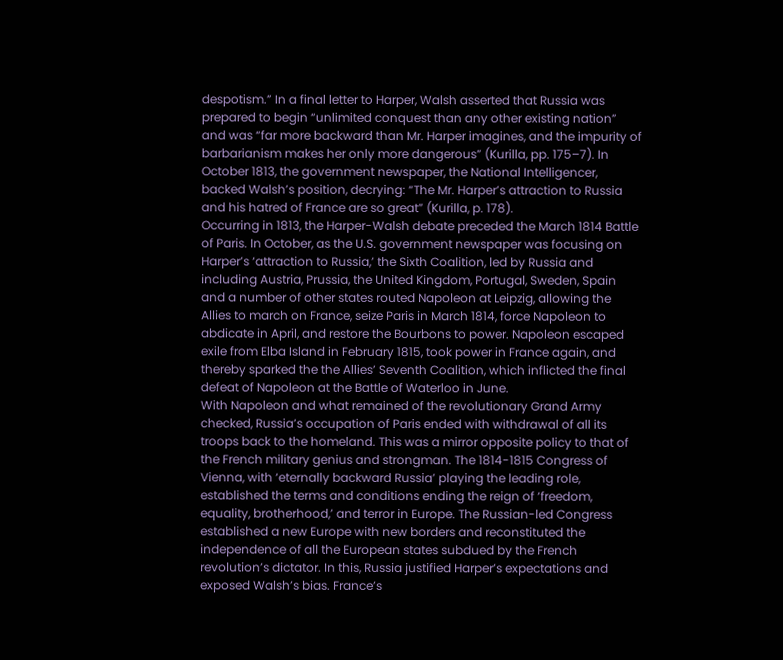despotism.” In a final letter to Harper, Walsh asserted that Russia was prepared to begin “unlimited conquest than any other existing nation” and was “far more backward than Mr. Harper imagines, and the impurity of barbarianism makes her only more dangerous” (Kurilla, pp. 175–7). In October 1813, the government newspaper, the National Intelligencer, backed Walsh’s position, decrying: “The Mr. Harper’s attraction to Russia and his hatred of France are so great” (Kurilla, p. 178).
Occurring in 1813, the Harper-Walsh debate preceded the March 1814 Battle of Paris. In October, as the U.S. government newspaper was focusing on Harper’s ‘attraction to Russia,’ the Sixth Coalition, led by Russia and including Austria, Prussia, the United Kingdom, Portugal, Sweden, Spain and a number of other states routed Napoleon at Leipzig, allowing the Allies to march on France, seize Paris in March 1814, force Napoleon to abdicate in April, and restore the Bourbons to power. Napoleon escaped exile from Elba Island in February 1815, took power in France again, and thereby sparked the the Allies’ Seventh Coalition, which inflicted the final defeat of Napoleon at the Battle of Waterloo in June.
With Napoleon and what remained of the revolutionary Grand Army checked, Russia’s occupation of Paris ended with withdrawal of all its troops back to the homeland. This was a mirror opposite policy to that of the French military genius and strongman. The 1814-1815 Congress of Vienna, with ‘eternally backward Russia’ playing the leading role, established the terms and conditions ending the reign of ‘freedom, equality, brotherhood,’ and terror in Europe. The Russian-led Congress established a new Europe with new borders and reconstituted the independence of all the European states subdued by the French revolution’s dictator. In this, Russia justified Harper’s expectations and exposed Walsh’s bias. France’s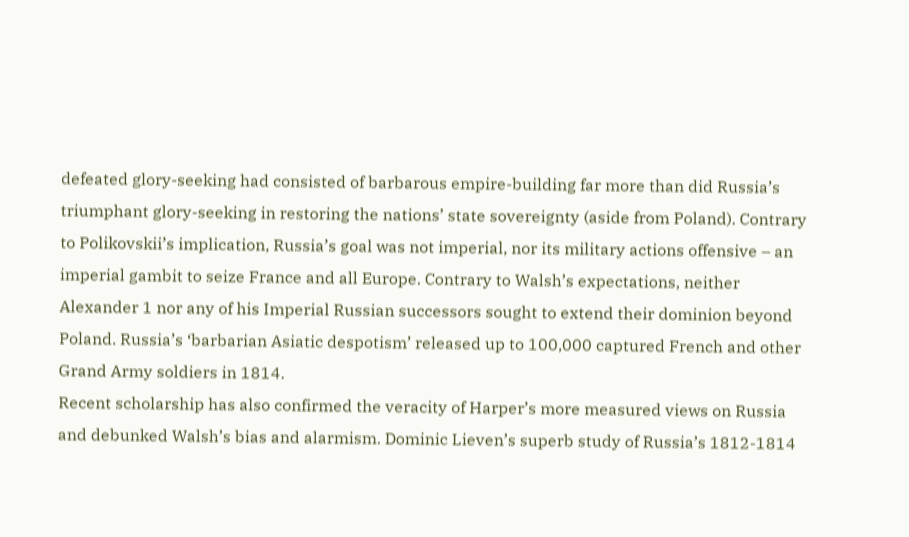defeated glory-seeking had consisted of barbarous empire-building far more than did Russia’s triumphant glory-seeking in restoring the nations’ state sovereignty (aside from Poland). Contrary to Polikovskii’s implication, Russia’s goal was not imperial, nor its military actions offensive – an imperial gambit to seize France and all Europe. Contrary to Walsh’s expectations, neither Alexander 1 nor any of his Imperial Russian successors sought to extend their dominion beyond Poland. Russia’s ‘barbarian Asiatic despotism’ released up to 100,000 captured French and other Grand Army soldiers in 1814.
Recent scholarship has also confirmed the veracity of Harper’s more measured views on Russia and debunked Walsh’s bias and alarmism. Dominic Lieven’s superb study of Russia’s 1812-1814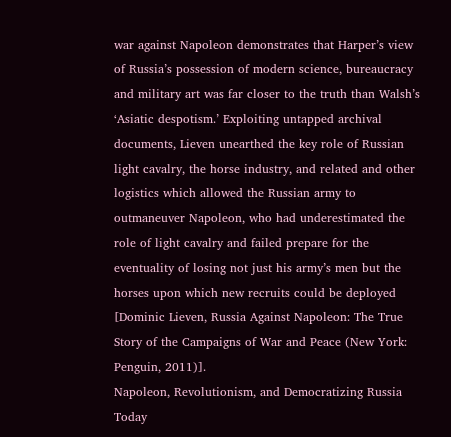war against Napoleon demonstrates that Harper’s view of Russia’s possession of modern science, bureaucracy and military art was far closer to the truth than Walsh’s ‘Asiatic despotism.’ Exploiting untapped archival documents, Lieven unearthed the key role of Russian light cavalry, the horse industry, and related and other logistics which allowed the Russian army to outmaneuver Napoleon, who had underestimated the role of light cavalry and failed prepare for the eventuality of losing not just his army’s men but the horses upon which new recruits could be deployed [Dominic Lieven, Russia Against Napoleon: The True Story of the Campaigns of War and Peace (New York: Penguin, 2011)].
Napoleon, Revolutionism, and Democratizing Russia Today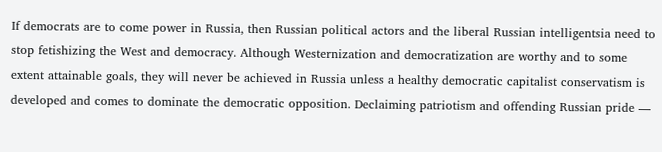If democrats are to come power in Russia, then Russian political actors and the liberal Russian intelligentsia need to stop fetishizing the West and democracy. Although Westernization and democratization are worthy and to some extent attainable goals, they will never be achieved in Russia unless a healthy democratic capitalist conservatism is developed and comes to dominate the democratic opposition. Declaiming patriotism and offending Russian pride —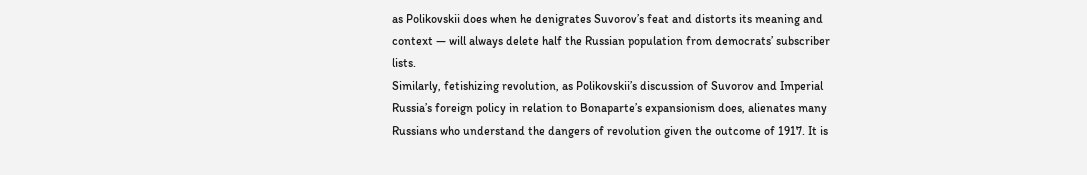as Polikovskii does when he denigrates Suvorov’s feat and distorts its meaning and context — will always delete half the Russian population from democrats’ subscriber lists.
Similarly, fetishizing revolution, as Polikovskii’s discussion of Suvorov and Imperial Russia’s foreign policy in relation to Bonaparte’s expansionism does, alienates many Russians who understand the dangers of revolution given the outcome of 1917. It is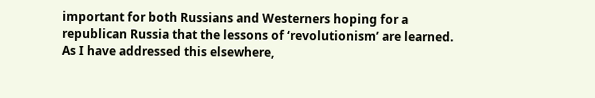important for both Russians and Westerners hoping for a republican Russia that the lessons of ‘revolutionism’ are learned. As I have addressed this elsewhere,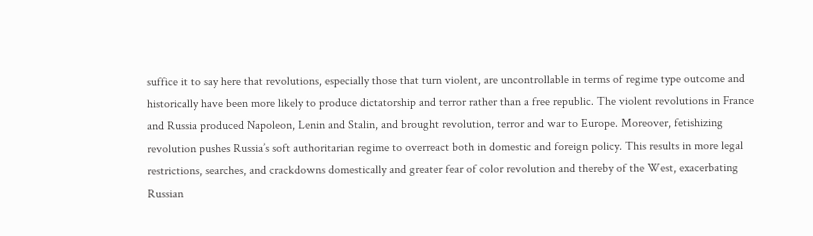suffice it to say here that revolutions, especially those that turn violent, are uncontrollable in terms of regime type outcome and historically have been more likely to produce dictatorship and terror rather than a free republic. The violent revolutions in France and Russia produced Napoleon, Lenin and Stalin, and brought revolution, terror and war to Europe. Moreover, fetishizing revolution pushes Russia’s soft authoritarian regime to overreact both in domestic and foreign policy. This results in more legal restrictions, searches, and crackdowns domestically and greater fear of color revolution and thereby of the West, exacerbating Russian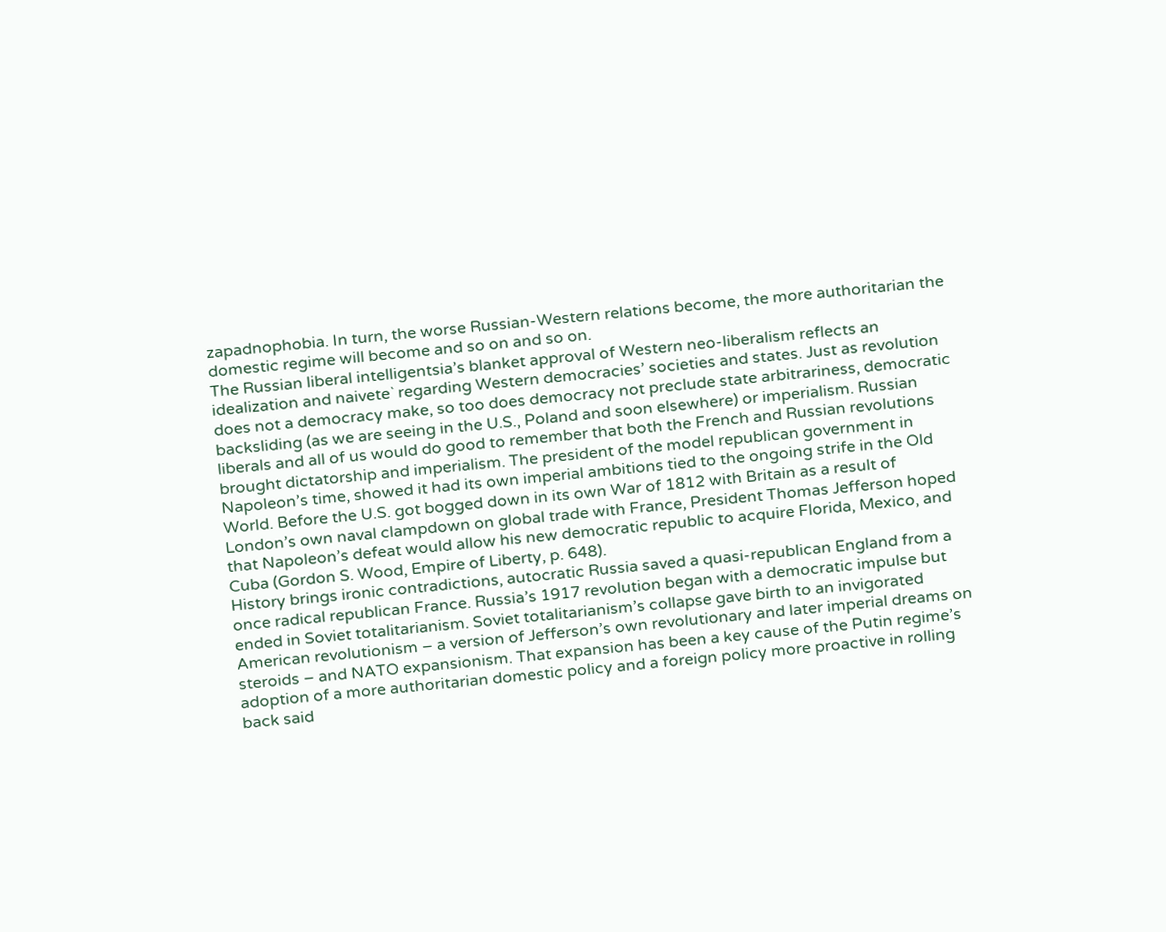zapadnophobia. In turn, the worse Russian-Western relations become, the more authoritarian the domestic regime will become and so on and so on.
The Russian liberal intelligentsia’s blanket approval of Western neo-liberalism reflects an idealization and naivete` regarding Western democracies’ societies and states. Just as revolution does not a democracy make, so too does democracy not preclude state arbitrariness, democratic backsliding (as we are seeing in the U.S., Poland and soon elsewhere) or imperialism. Russian liberals and all of us would do good to remember that both the French and Russian revolutions brought dictatorship and imperialism. The president of the model republican government in Napoleon’s time, showed it had its own imperial ambitions tied to the ongoing strife in the Old World. Before the U.S. got bogged down in its own War of 1812 with Britain as a result of London’s own naval clampdown on global trade with France, President Thomas Jefferson hoped that Napoleon’s defeat would allow his new democratic republic to acquire Florida, Mexico, and Cuba (Gordon S. Wood, Empire of Liberty, p. 648).
History brings ironic contradictions, autocratic Russia saved a quasi-republican England from a once radical republican France. Russia’s 1917 revolution began with a democratic impulse but ended in Soviet totalitarianism. Soviet totalitarianism’s collapse gave birth to an invigorated American revolutionism – a version of Jefferson’s own revolutionary and later imperial dreams on steroids – and NATO expansionism. That expansion has been a key cause of the Putin regime’s adoption of a more authoritarian domestic policy and a foreign policy more proactive in rolling back said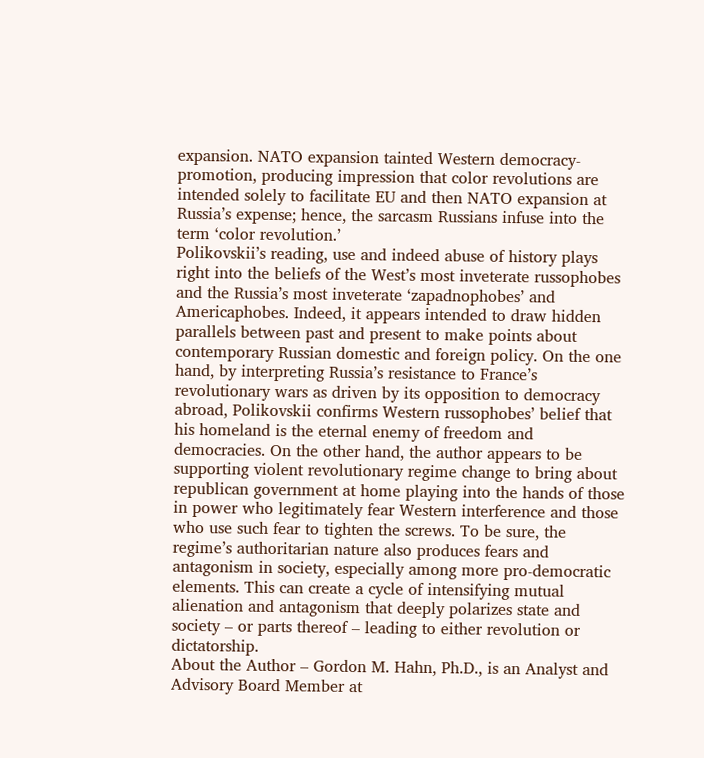expansion. NATO expansion tainted Western democracy-promotion, producing impression that color revolutions are intended solely to facilitate EU and then NATO expansion at Russia’s expense; hence, the sarcasm Russians infuse into the term ‘color revolution.’
Polikovskii’s reading, use and indeed abuse of history plays right into the beliefs of the West’s most inveterate russophobes and the Russia’s most inveterate ‘zapadnophobes’ and Americaphobes. Indeed, it appears intended to draw hidden parallels between past and present to make points about contemporary Russian domestic and foreign policy. On the one hand, by interpreting Russia’s resistance to France’s revolutionary wars as driven by its opposition to democracy abroad, Polikovskii confirms Western russophobes’ belief that his homeland is the eternal enemy of freedom and democracies. On the other hand, the author appears to be supporting violent revolutionary regime change to bring about republican government at home playing into the hands of those in power who legitimately fear Western interference and those who use such fear to tighten the screws. To be sure, the regime’s authoritarian nature also produces fears and antagonism in society, especially among more pro-democratic elements. This can create a cycle of intensifying mutual alienation and antagonism that deeply polarizes state and society – or parts thereof – leading to either revolution or dictatorship.
About the Author – Gordon M. Hahn, Ph.D., is an Analyst and Advisory Board Member at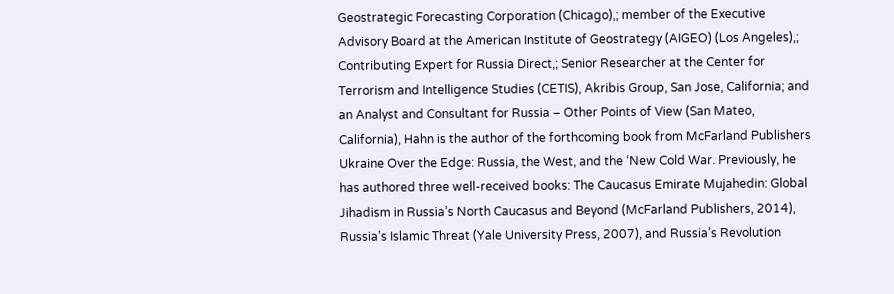Geostrategic Forecasting Corporation (Chicago),; member of the Executive Advisory Board at the American Institute of Geostrategy (AIGEO) (Los Angeles),; Contributing Expert for Russia Direct,; Senior Researcher at the Center for Terrorism and Intelligence Studies (CETIS), Akribis Group, San Jose, California; and an Analyst and Consultant for Russia – Other Points of View (San Mateo, California), Hahn is the author of the forthcoming book from McFarland Publishers Ukraine Over the Edge: Russia, the West, and the ‘New Cold War. Previously, he has authored three well-received books: The Caucasus Emirate Mujahedin: Global Jihadism in Russia’s North Caucasus and Beyond (McFarland Publishers, 2014), Russia’s Islamic Threat (Yale University Press, 2007), and Russia’s Revolution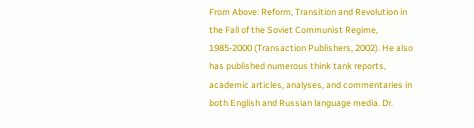From Above: Reform, Transition and Revolution in the Fall of the Soviet Communist Regime, 1985-2000 (Transaction Publishers, 2002). He also has published numerous think tank reports, academic articles, analyses, and commentaries in both English and Russian language media. Dr.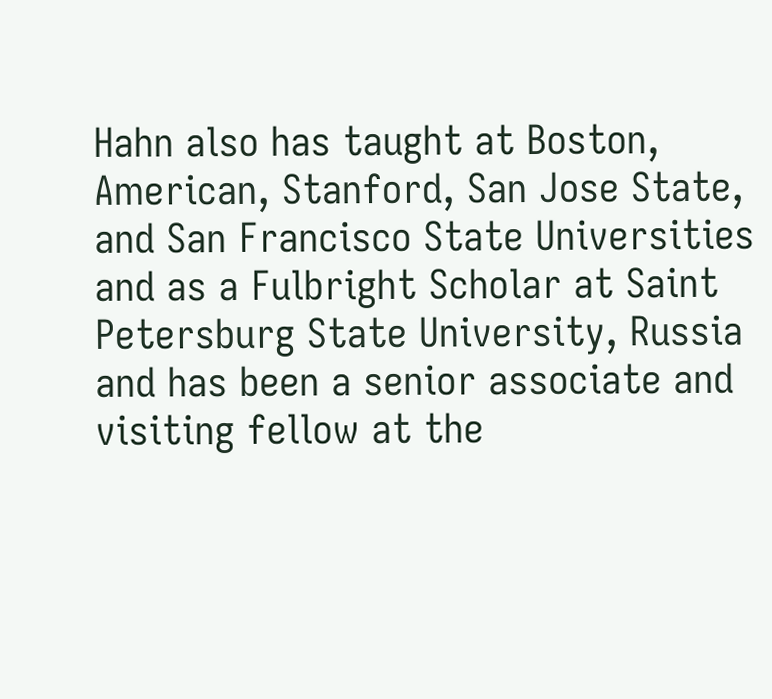Hahn also has taught at Boston, American, Stanford, San Jose State, and San Francisco State Universities and as a Fulbright Scholar at Saint Petersburg State University, Russia and has been a senior associate and visiting fellow at the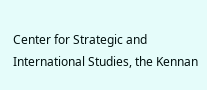Center for Strategic and International Studies, the Kennan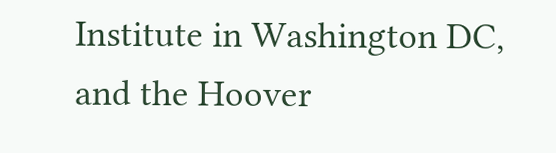Institute in Washington DC, and the Hoover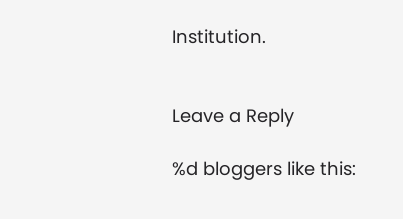Institution.


Leave a Reply

%d bloggers like this: